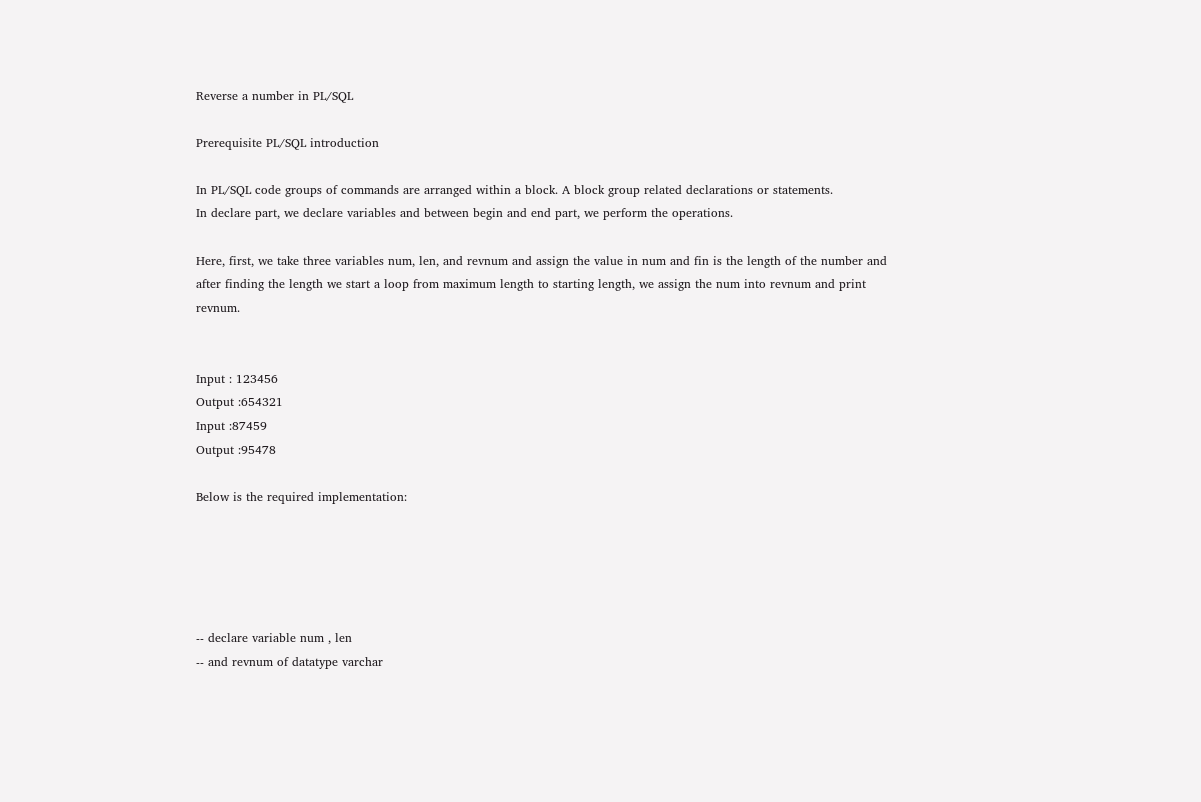Reverse a number in PL/SQL

Prerequisite PL/SQL introduction

In PL/SQL code groups of commands are arranged within a block. A block group related declarations or statements.
In declare part, we declare variables and between begin and end part, we perform the operations.

Here, first, we take three variables num, len, and revnum and assign the value in num and fin is the length of the number and after finding the length we start a loop from maximum length to starting length, we assign the num into revnum and print revnum.


Input : 123456
Output :654321
Input :87459
Output :95478

Below is the required implementation:





-- declare variable num , len
-- and revnum of datatype varchar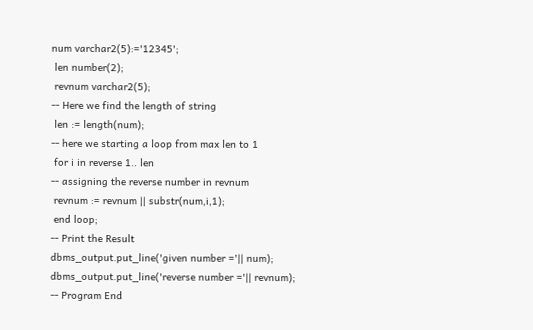num varchar2(5):='12345';
 len number(2);
 revnum varchar2(5);
-- Here we find the length of string
 len := length(num);
-- here we starting a loop from max len to 1
 for i in reverse 1.. len
-- assigning the reverse number in revnum
 revnum := revnum || substr(num,i,1);
 end loop;
-- Print the Result
dbms_output.put_line('given number ='|| num);
dbms_output.put_line('reverse number ='|| revnum);
-- Program End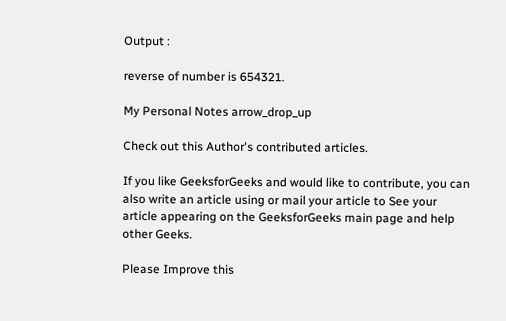Output :

reverse of number is 654321.

My Personal Notes arrow_drop_up

Check out this Author's contributed articles.

If you like GeeksforGeeks and would like to contribute, you can also write an article using or mail your article to See your article appearing on the GeeksforGeeks main page and help other Geeks.

Please Improve this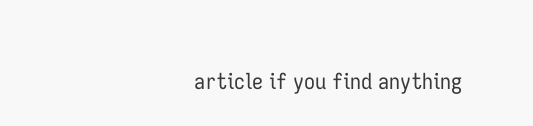article if you find anything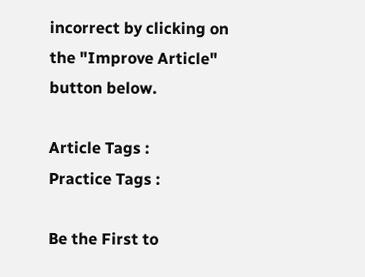incorrect by clicking on the "Improve Article" button below.

Article Tags :
Practice Tags :

Be the First to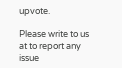upvote.

Please write to us at to report any issue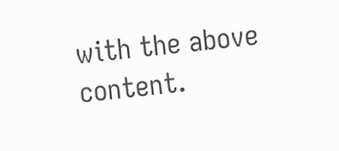with the above content.